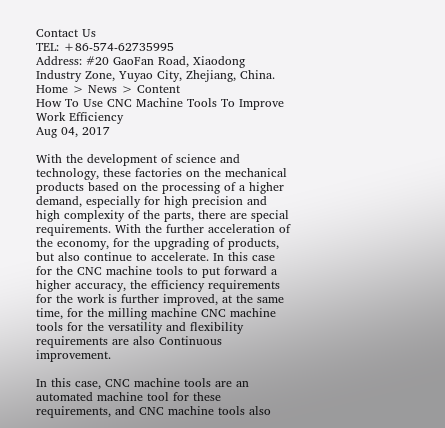Contact Us
TEL: +86-574-62735995
Address: #20 GaoFan Road, Xiaodong Industry Zone, Yuyao City, Zhejiang, China.
Home > News > Content
How To Use CNC Machine Tools To Improve Work Efficiency
Aug 04, 2017

With the development of science and technology, these factories on the mechanical products based on the processing of a higher demand, especially for high precision and high complexity of the parts, there are special requirements. With the further acceleration of the economy, for the upgrading of products, but also continue to accelerate. In this case for the CNC machine tools to put forward a higher accuracy, the efficiency requirements for the work is further improved, at the same time, for the milling machine CNC machine tools for the versatility and flexibility requirements are also Continuous improvement.

In this case, CNC machine tools are an automated machine tool for these requirements, and CNC machine tools also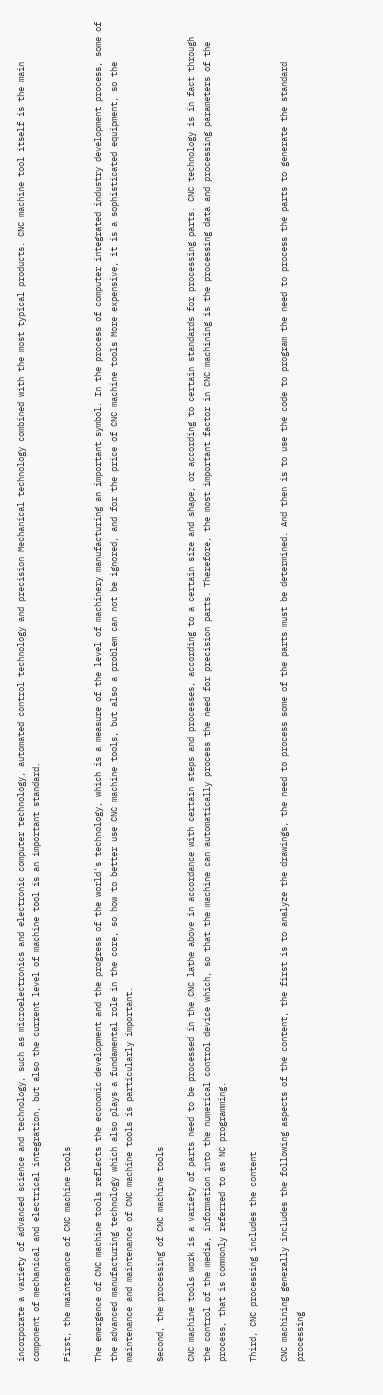incorporate a variety of advanced science and technology, such as microelectronics and electronic computer technology, automated control technology and precision Mechanical technology combined with the most typical products. CNC machine tool itself is the main component of mechanical and electrical integration, but also the current level of machine tool is an important standard.

First, the maintenance of CNC machine tools

The emergence of CNC machine tools reflects the economic development and the progress of the world's technology, which is a measure of the level of machinery manufacturing an important symbol. In the process of computer integrated industry development process, some of the advanced manufacturing technology which also plays a fundamental role in the core, so how to better use CNC machine tools, but also a problem can not be ignored, and for the price of CNC machine tools More expensive, it is a sophisticated equipment, so the maintenance and maintenance of CNC machine tools is particularly important.

Second, the processing of CNC machine tools

CNC machine tools work is a variety of parts need to be processed in the CNC lathe above in accordance with certain steps and processes, according to a certain size and shape, or according to certain standards for processing parts. CNC technology is in fact through the control of the media, information into the numerical control device which, so that the machine can automatically process the need for precision parts. Therefore, the most important factor in CNC machining is the processing data and processing parameters of the process, that is commonly referred to as NC programming.

Third, CNC processing includes the content

CNC machining generally includes the following aspects of the content, the first is to analyze the drawings, the need to process some of the parts must be determined. And then is to use the code to program the need to process the parts to generate the standard processing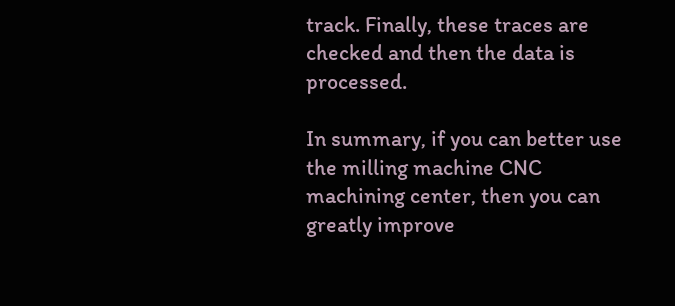track. Finally, these traces are checked and then the data is processed.

In summary, if you can better use the milling machine CNC machining center, then you can greatly improve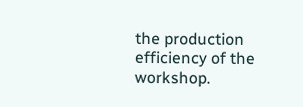the production efficiency of the workshop.